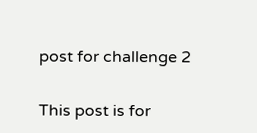post for challenge 2

This post is for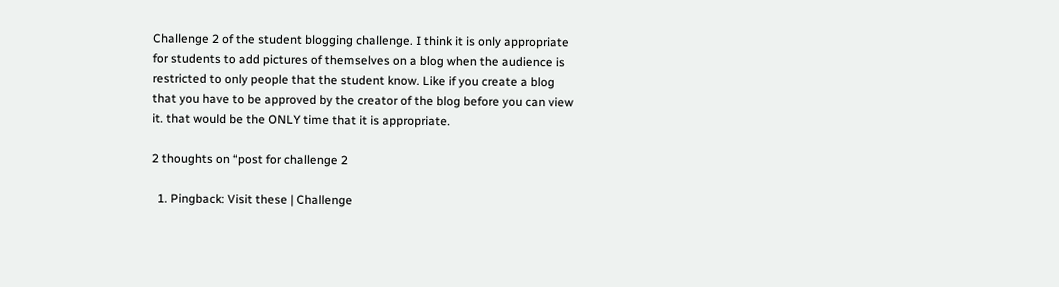Challenge 2 of the student blogging challenge. I think it is only appropriate for students to add pictures of themselves on a blog when the audience is restricted to only people that the student know. Like if you create a blog that you have to be approved by the creator of the blog before you can view it. that would be the ONLY time that it is appropriate.

2 thoughts on “post for challenge 2

  1. Pingback: Visit these | Challenge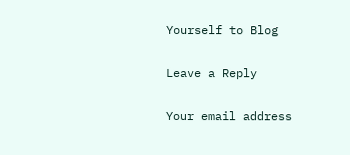Yourself to Blog

Leave a Reply

Your email address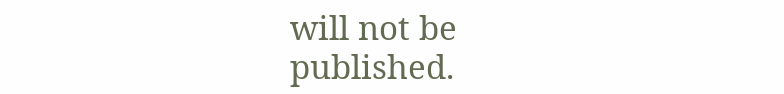will not be published.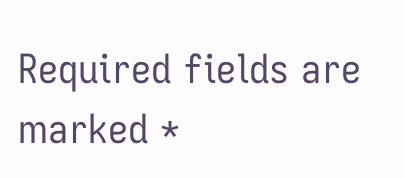Required fields are marked *